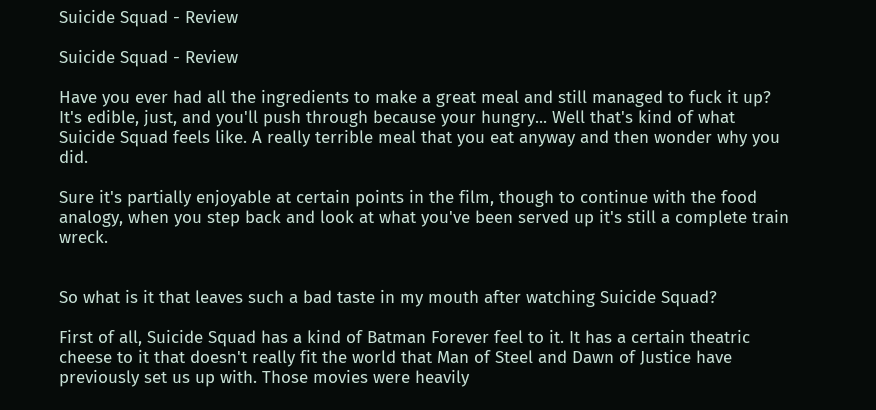Suicide Squad - Review

Suicide Squad - Review

Have you ever had all the ingredients to make a great meal and still managed to fuck it up? It's edible, just, and you'll push through because your hungry... Well that's kind of what Suicide Squad feels like. A really terrible meal that you eat anyway and then wonder why you did.

Sure it's partially enjoyable at certain points in the film, though to continue with the food analogy, when you step back and look at what you've been served up it's still a complete train wreck.


So what is it that leaves such a bad taste in my mouth after watching Suicide Squad?

First of all, Suicide Squad has a kind of Batman Forever feel to it. It has a certain theatric cheese to it that doesn't really fit the world that Man of Steel and Dawn of Justice have previously set us up with. Those movies were heavily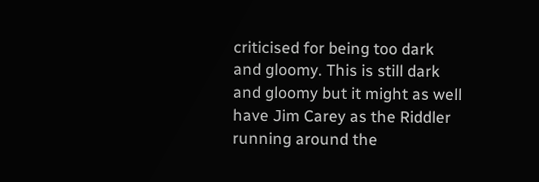criticised for being too dark and gloomy. This is still dark and gloomy but it might as well have Jim Carey as the Riddler running around the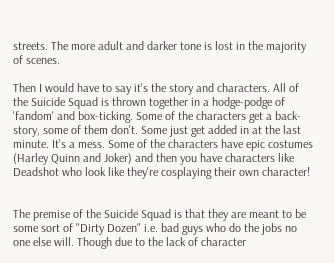streets. The more adult and darker tone is lost in the majority of scenes.

Then I would have to say it's the story and characters. All of the Suicide Squad is thrown together in a hodge-podge of 'fandom' and box-ticking. Some of the characters get a back-story, some of them don't. Some just get added in at the last minute. It's a mess. Some of the characters have epic costumes (Harley Quinn and Joker) and then you have characters like Deadshot who look like they're cosplaying their own character!


The premise of the Suicide Squad is that they are meant to be some sort of "Dirty Dozen" i.e. bad guys who do the jobs no one else will. Though due to the lack of character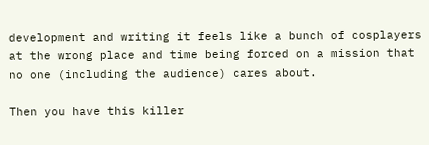development and writing it feels like a bunch of cosplayers at the wrong place and time being forced on a mission that no one (including the audience) cares about.

Then you have this killer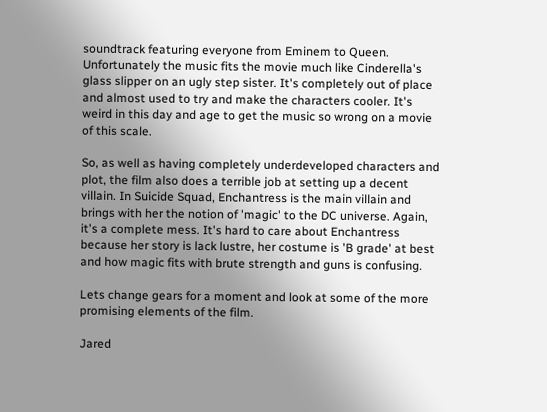soundtrack featuring everyone from Eminem to Queen. Unfortunately the music fits the movie much like Cinderella's glass slipper on an ugly step sister. It's completely out of place and almost used to try and make the characters cooler. It's weird in this day and age to get the music so wrong on a movie of this scale.

So, as well as having completely underdeveloped characters and plot, the film also does a terrible job at setting up a decent villain. In Suicide Squad, Enchantress is the main villain and brings with her the notion of 'magic' to the DC universe. Again, it's a complete mess. It's hard to care about Enchantress because her story is lack lustre, her costume is 'B grade' at best and how magic fits with brute strength and guns is confusing.

Lets change gears for a moment and look at some of the more promising elements of the film.

Jared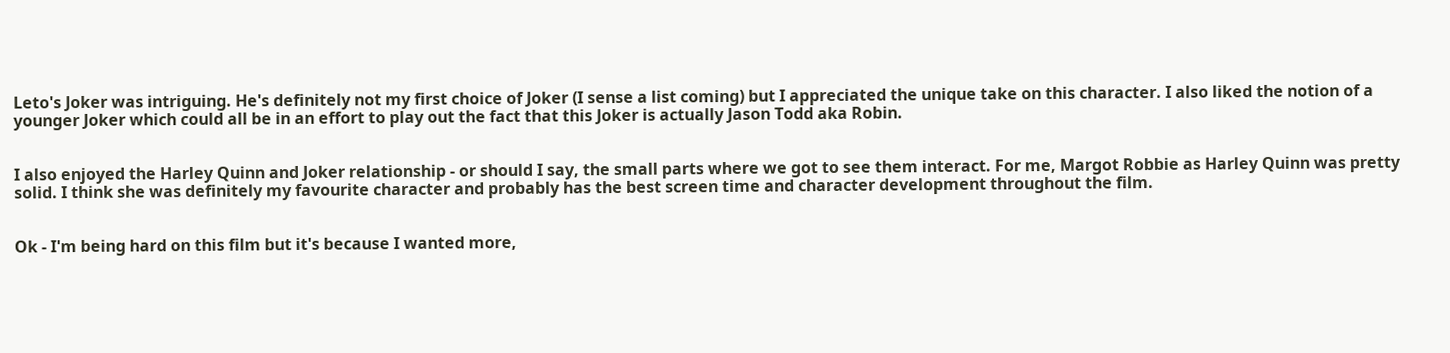Leto's Joker was intriguing. He's definitely not my first choice of Joker (I sense a list coming) but I appreciated the unique take on this character. I also liked the notion of a younger Joker which could all be in an effort to play out the fact that this Joker is actually Jason Todd aka Robin.


I also enjoyed the Harley Quinn and Joker relationship - or should I say, the small parts where we got to see them interact. For me, Margot Robbie as Harley Quinn was pretty solid. I think she was definitely my favourite character and probably has the best screen time and character development throughout the film.


Ok - I'm being hard on this film but it's because I wanted more,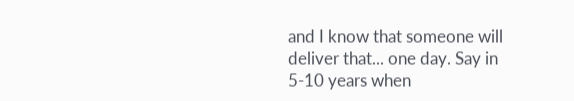and I know that someone will deliver that... one day. Say in 5-10 years when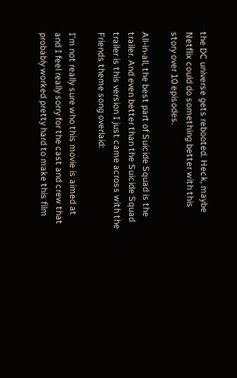the DC universe gets rebooted. Heck, maybe Netflix could do something better with this story over 10 episodes.

All-in-all, the best part of Suicide Squad is the trailer. And even better than the Suicide Squad trailer is this version I just came across with the Friends theme song overlaid:

I'm not really sure who this movie is aimed at and I feel really sorry for the cast and crew that probably worked pretty hard to make this film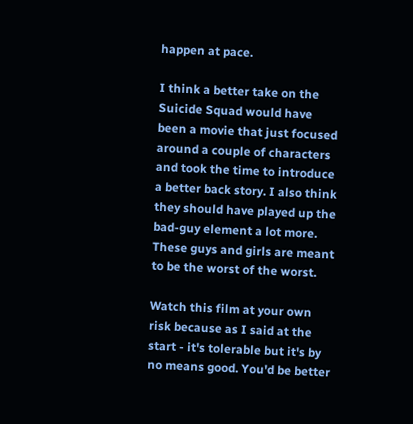happen at pace.

I think a better take on the Suicide Squad would have been a movie that just focused around a couple of characters and took the time to introduce a better back story. I also think they should have played up the bad-guy element a lot more. These guys and girls are meant to be the worst of the worst.

Watch this film at your own risk because as I said at the start - it's tolerable but it's by no means good. You'd be better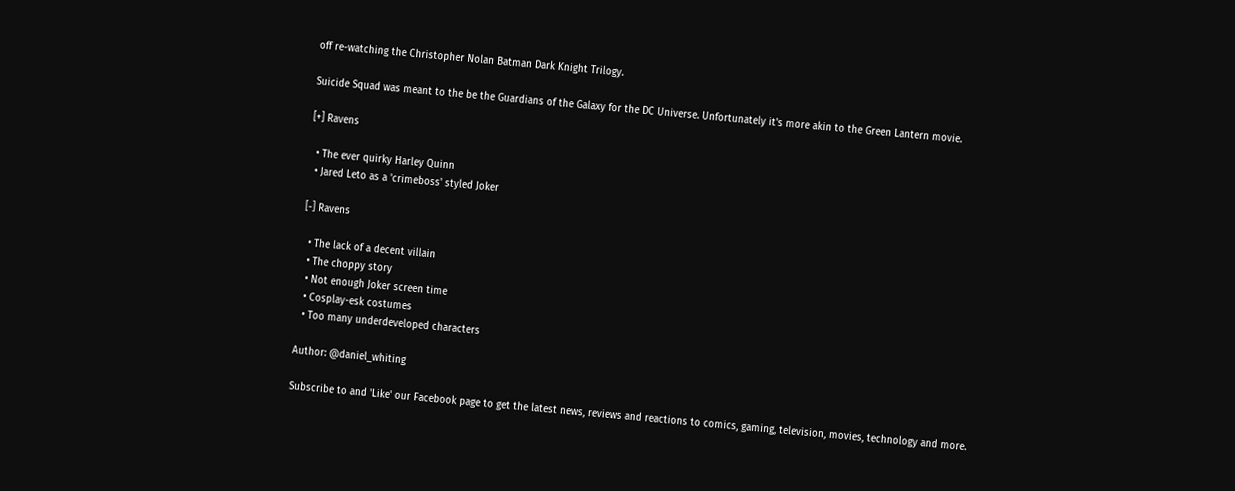off re-watching the Christopher Nolan Batman Dark Knight Trilogy.

Suicide Squad was meant to the be the Guardians of the Galaxy for the DC Universe. Unfortunately it's more akin to the Green Lantern movie.

[+] Ravens

  • The ever quirky Harley Quinn
  • Jared Leto as a 'crimeboss' styled Joker

[-] Ravens

  • The lack of a decent villain
  • The choppy story
  • Not enough Joker screen time
  • Cosplay-esk costumes
  • Too many underdeveloped characters

Author: @daniel_whiting

Subscribe to and 'Like' our Facebook page to get the latest news, reviews and reactions to comics, gaming, television, movies, technology and more.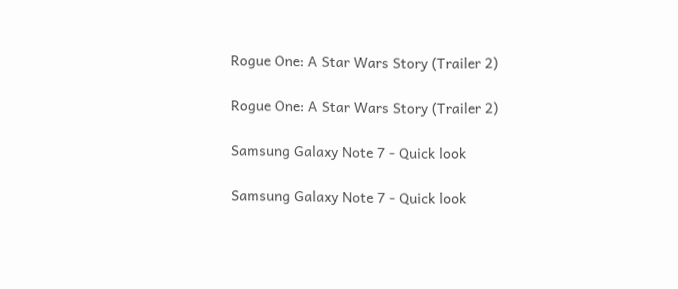Rogue One: A Star Wars Story (Trailer 2)

Rogue One: A Star Wars Story (Trailer 2)

Samsung Galaxy Note 7 - Quick look

Samsung Galaxy Note 7 - Quick look